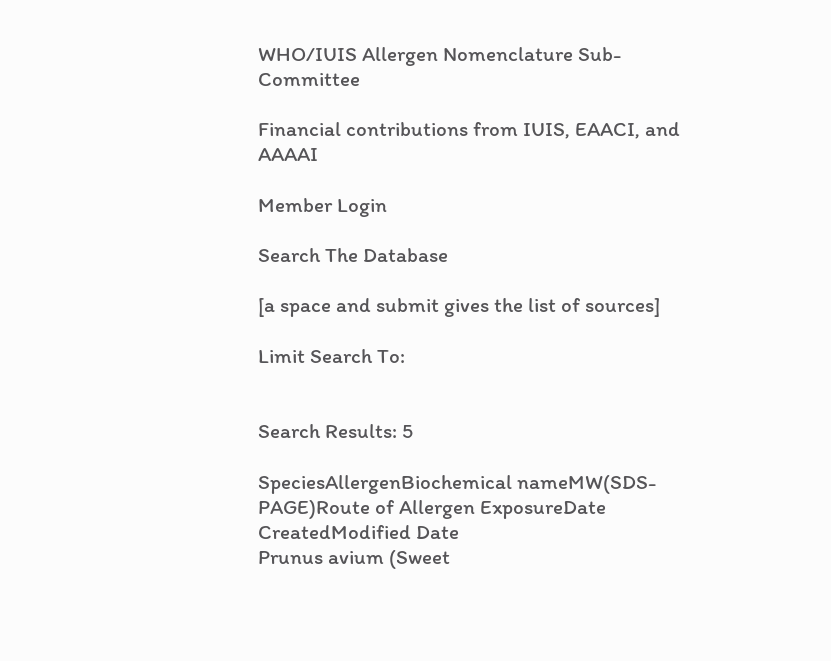WHO/IUIS Allergen Nomenclature Sub-Committee

Financial contributions from IUIS, EAACI, and AAAAI

Member Login

Search The Database

[a space and submit gives the list of sources]

Limit Search To:


Search Results: 5

SpeciesAllergenBiochemical nameMW(SDS-PAGE)Route of Allergen ExposureDate CreatedModified Date
Prunus avium (Sweet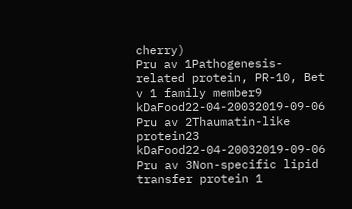cherry)
Pru av 1Pathogenesis-related protein, PR-10, Bet v 1 family member9 kDaFood22-04-20032019-09-06
Pru av 2Thaumatin-like protein23 kDaFood22-04-20032019-09-06
Pru av 3Non-specific lipid transfer protein 1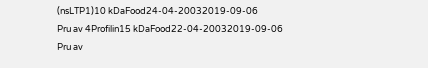(nsLTP1)10 kDaFood24-04-20032019-09-06
Pru av 4Profilin15 kDaFood22-04-20032019-09-06
Pru av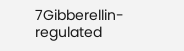7Gibberellin-regulated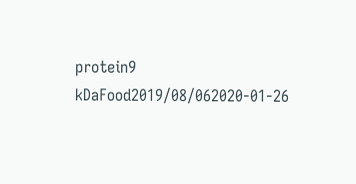protein9 kDaFood2019/08/062020-01-26